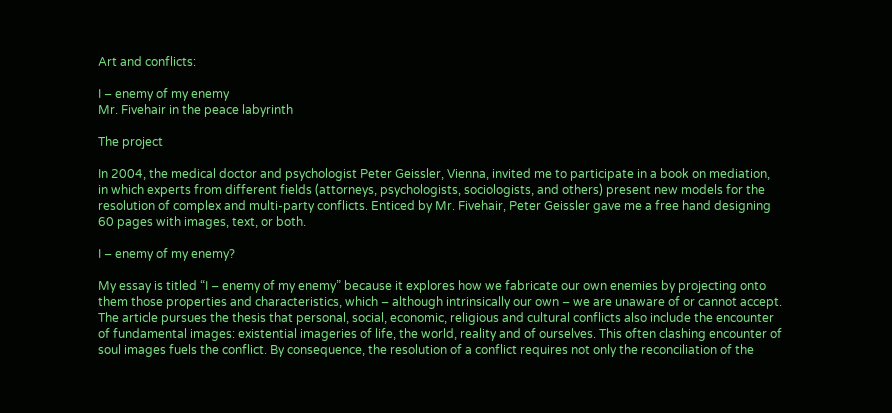Art and conflicts:

I – enemy of my enemy
Mr. Fivehair in the peace labyrinth

The project

In 2004, the medical doctor and psychologist Peter Geissler, Vienna, invited me to participate in a book on mediation, in which experts from different fields (attorneys, psychologists, sociologists, and others) present new models for the resolution of complex and multi-party conflicts. Enticed by Mr. Fivehair, Peter Geissler gave me a free hand designing 60 pages with images, text, or both.

I – enemy of my enemy?

My essay is titled “I – enemy of my enemy” because it explores how we fabricate our own enemies by projecting onto them those properties and characteristics, which – although intrinsically our own – we are unaware of or cannot accept. The article pursues the thesis that personal, social, economic, religious and cultural conflicts also include the encounter of fundamental images: existential imageries of life, the world, reality and of ourselves. This often clashing encounter of soul images fuels the conflict. By consequence, the resolution of a conflict requires not only the reconciliation of the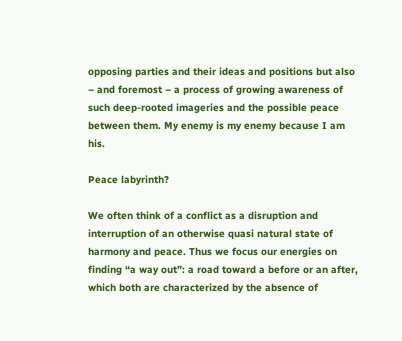opposing parties and their ideas and positions but also – and foremost – a process of growing awareness of such deep-rooted imageries and the possible peace between them. My enemy is my enemy because I am his.

Peace labyrinth?

We often think of a conflict as a disruption and interruption of an otherwise quasi natural state of harmony and peace. Thus we focus our energies on finding “a way out”: a road toward a before or an after, which both are characterized by the absence of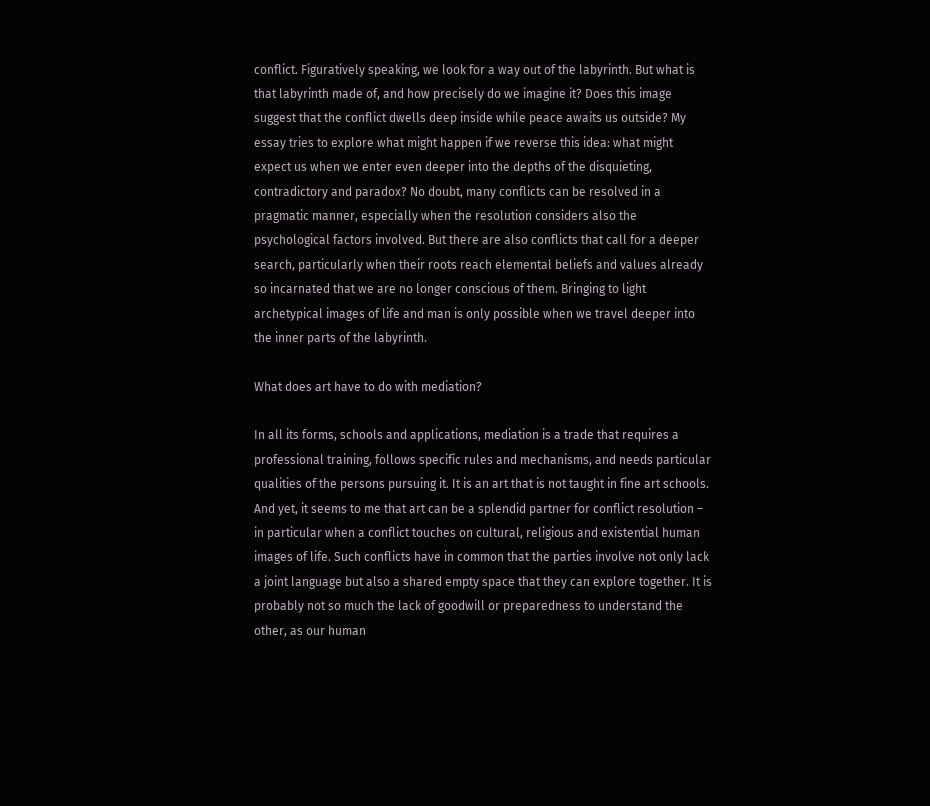conflict. Figuratively speaking, we look for a way out of the labyrinth. But what is that labyrinth made of, and how precisely do we imagine it? Does this image suggest that the conflict dwells deep inside while peace awaits us outside? My essay tries to explore what might happen if we reverse this idea: what might expect us when we enter even deeper into the depths of the disquieting, contradictory and paradox? No doubt, many conflicts can be resolved in a pragmatic manner, especially when the resolution considers also the psychological factors involved. But there are also conflicts that call for a deeper search, particularly when their roots reach elemental beliefs and values already so incarnated that we are no longer conscious of them. Bringing to light archetypical images of life and man is only possible when we travel deeper into the inner parts of the labyrinth.

What does art have to do with mediation?

In all its forms, schools and applications, mediation is a trade that requires a professional training, follows specific rules and mechanisms, and needs particular qualities of the persons pursuing it. It is an art that is not taught in fine art schools. And yet, it seems to me that art can be a splendid partner for conflict resolution – in particular when a conflict touches on cultural, religious and existential human images of life. Such conflicts have in common that the parties involve not only lack a joint language but also a shared empty space that they can explore together. It is probably not so much the lack of goodwill or preparedness to understand the other, as our human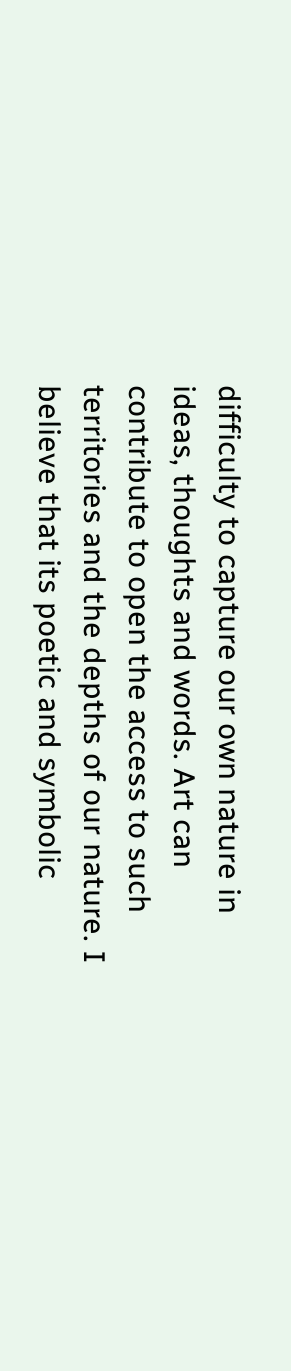difficulty to capture our own nature in ideas, thoughts and words. Art can contribute to open the access to such territories and the depths of our nature. I believe that its poetic and symbolic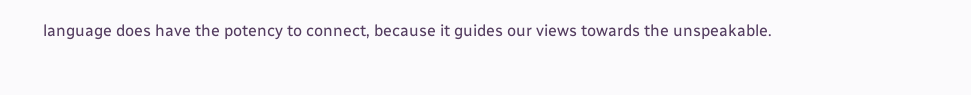language does have the potency to connect, because it guides our views towards the unspeakable.